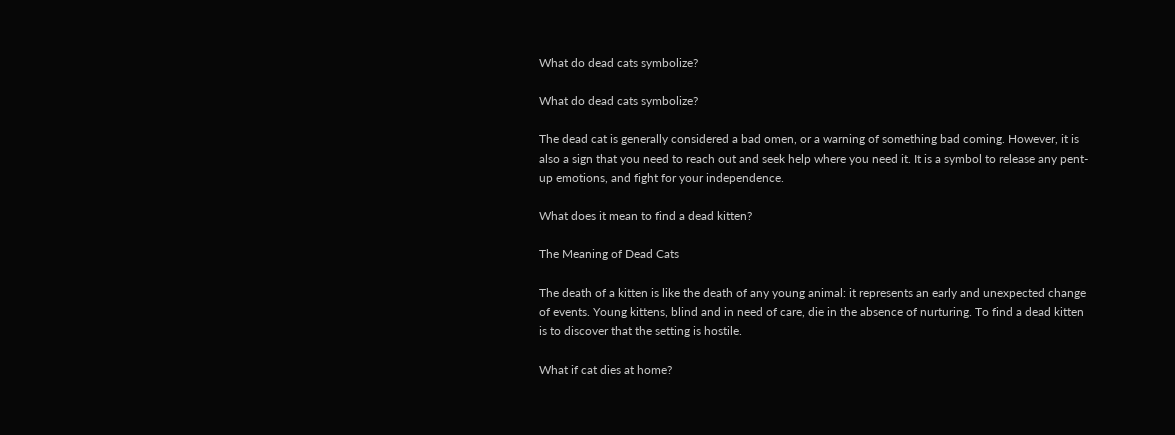What do dead cats symbolize?

What do dead cats symbolize?

The dead cat is generally considered a bad omen, or a warning of something bad coming. However, it is also a sign that you need to reach out and seek help where you need it. It is a symbol to release any pent-up emotions, and fight for your independence.

What does it mean to find a dead kitten?

The Meaning of Dead Cats

The death of a kitten is like the death of any young animal: it represents an early and unexpected change of events. Young kittens, blind and in need of care, die in the absence of nurturing. To find a dead kitten is to discover that the setting is hostile.

What if cat dies at home?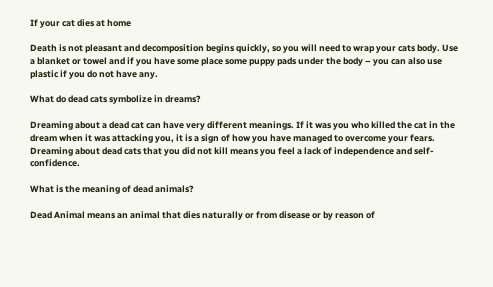If your cat dies at home

Death is not pleasant and decomposition begins quickly, so you will need to wrap your cats body. Use a blanket or towel and if you have some place some puppy pads under the body – you can also use plastic if you do not have any.

What do dead cats symbolize in dreams?

Dreaming about a dead cat can have very different meanings. If it was you who killed the cat in the dream when it was attacking you, it is a sign of how you have managed to overcome your fears. Dreaming about dead cats that you did not kill means you feel a lack of independence and self-confidence.

What is the meaning of dead animals?

Dead Animal means an animal that dies naturally or from disease or by reason of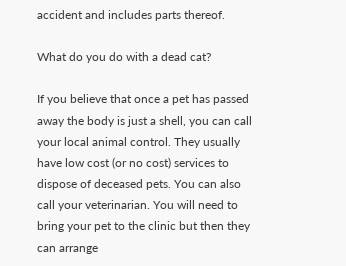accident and includes parts thereof.

What do you do with a dead cat?

If you believe that once a pet has passed away the body is just a shell, you can call your local animal control. They usually have low cost (or no cost) services to dispose of deceased pets. You can also call your veterinarian. You will need to bring your pet to the clinic but then they can arrange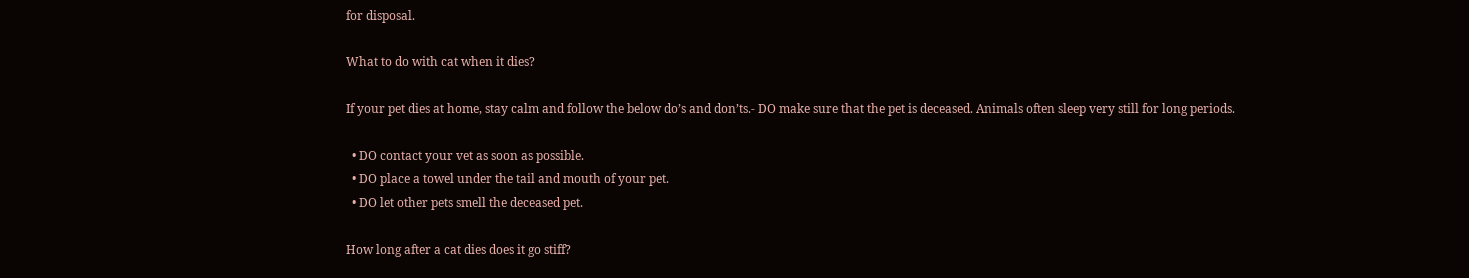for disposal.

What to do with cat when it dies?

If your pet dies at home, stay calm and follow the below do’s and don’ts.- DO make sure that the pet is deceased. Animals often sleep very still for long periods.

  • DO contact your vet as soon as possible.
  • DO place a towel under the tail and mouth of your pet.
  • DO let other pets smell the deceased pet.

How long after a cat dies does it go stiff?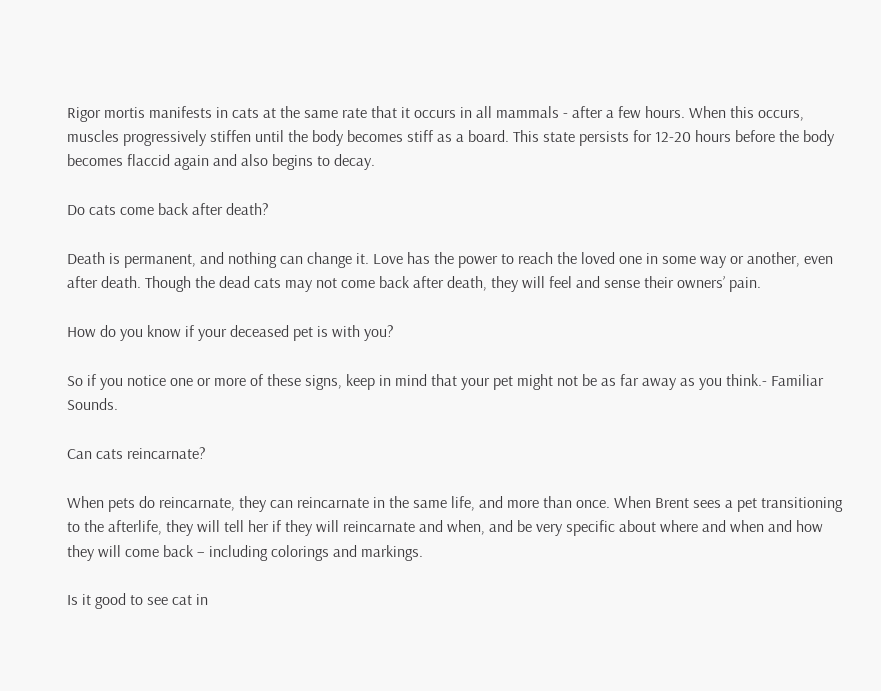Rigor mortis manifests in cats at the same rate that it occurs in all mammals - after a few hours. When this occurs, muscles progressively stiffen until the body becomes stiff as a board. This state persists for 12-20 hours before the body becomes flaccid again and also begins to decay.

Do cats come back after death?

Death is permanent, and nothing can change it. Love has the power to reach the loved one in some way or another, even after death. Though the dead cats may not come back after death, they will feel and sense their owners’ pain.

How do you know if your deceased pet is with you?

So if you notice one or more of these signs, keep in mind that your pet might not be as far away as you think.- Familiar Sounds.

Can cats reincarnate?

When pets do reincarnate, they can reincarnate in the same life, and more than once. When Brent sees a pet transitioning to the afterlife, they will tell her if they will reincarnate and when, and be very specific about where and when and how they will come back – including colorings and markings.

Is it good to see cat in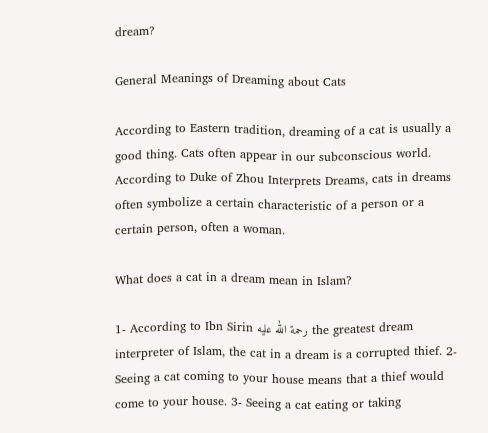dream?

General Meanings of Dreaming about Cats

According to Eastern tradition, dreaming of a cat is usually a good thing. Cats often appear in our subconscious world. According to Duke of Zhou Interprets Dreams, cats in dreams often symbolize a certain characteristic of a person or a certain person, often a woman.

What does a cat in a dream mean in Islam?

1- According to Ibn Sirin رحمة الله عليه the greatest dream interpreter of Islam, the cat in a dream is a corrupted thief. 2- Seeing a cat coming to your house means that a thief would come to your house. 3- Seeing a cat eating or taking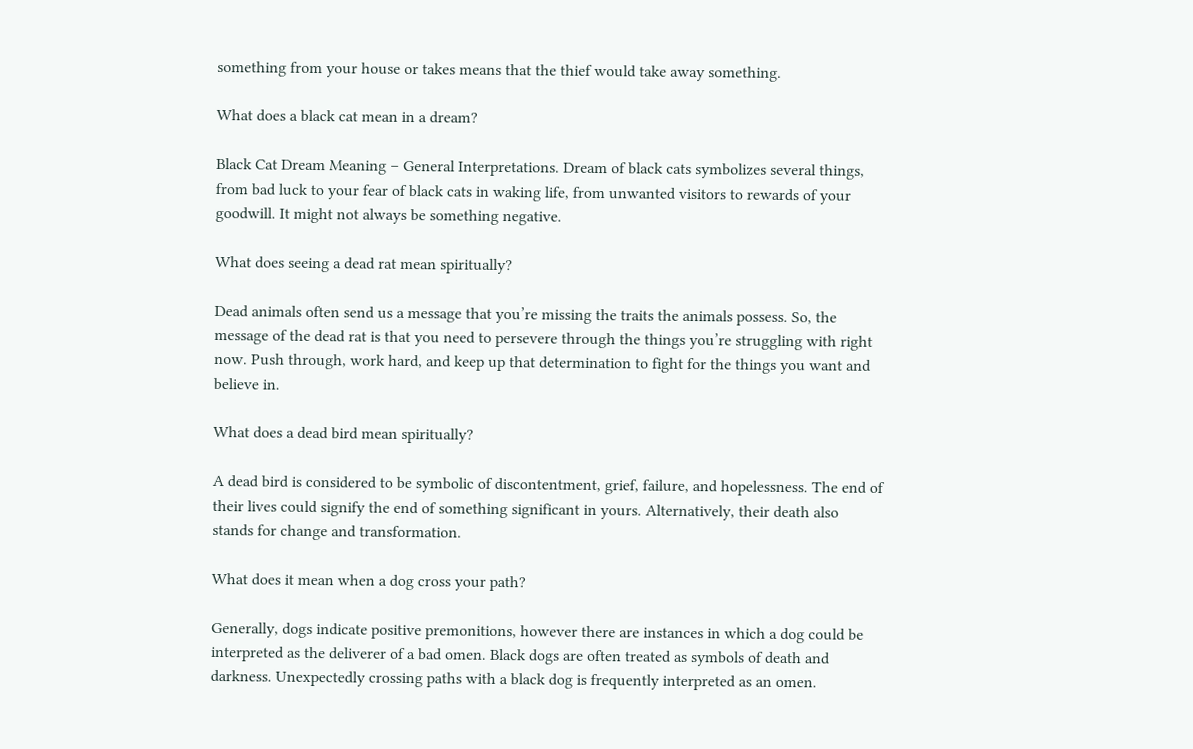something from your house or takes means that the thief would take away something.

What does a black cat mean in a dream?

Black Cat Dream Meaning – General Interpretations. Dream of black cats symbolizes several things, from bad luck to your fear of black cats in waking life, from unwanted visitors to rewards of your goodwill. It might not always be something negative.

What does seeing a dead rat mean spiritually?

Dead animals often send us a message that you’re missing the traits the animals possess. So, the message of the dead rat is that you need to persevere through the things you’re struggling with right now. Push through, work hard, and keep up that determination to fight for the things you want and believe in.

What does a dead bird mean spiritually?

A dead bird is considered to be symbolic of discontentment, grief, failure, and hopelessness. The end of their lives could signify the end of something significant in yours. Alternatively, their death also stands for change and transformation.

What does it mean when a dog cross your path?

Generally, dogs indicate positive premonitions, however there are instances in which a dog could be interpreted as the deliverer of a bad omen. Black dogs are often treated as symbols of death and darkness. Unexpectedly crossing paths with a black dog is frequently interpreted as an omen.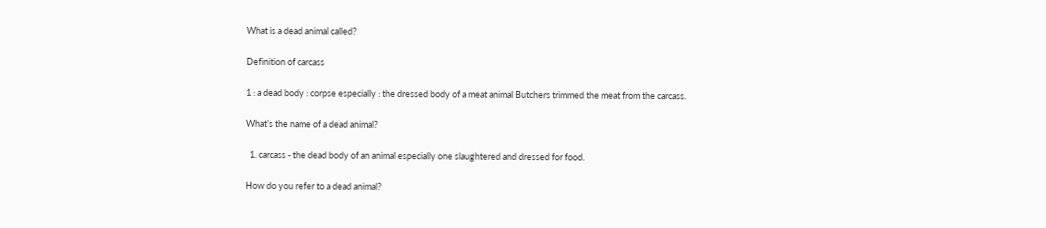What is a dead animal called?

Definition of carcass

1 : a dead body : corpse especially : the dressed body of a meat animal Butchers trimmed the meat from the carcass.

What’s the name of a dead animal?

  1. carcass - the dead body of an animal especially one slaughtered and dressed for food.

How do you refer to a dead animal?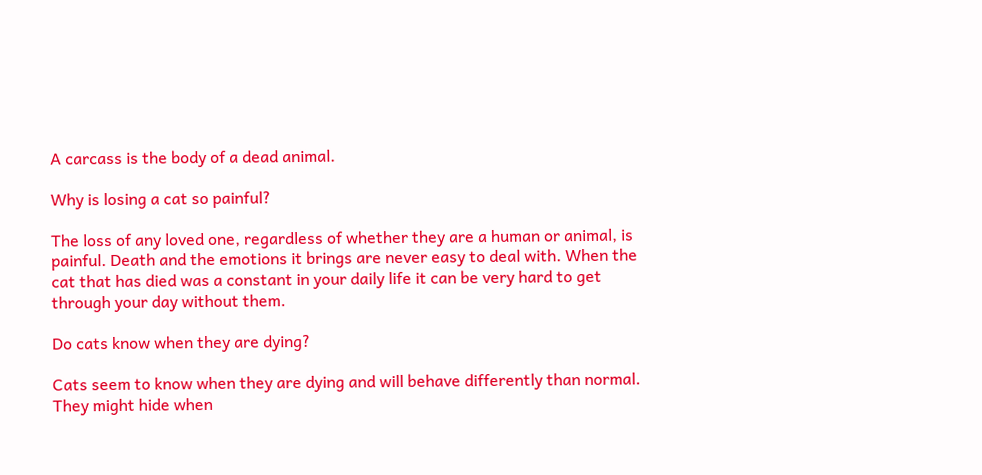A carcass is the body of a dead animal.

Why is losing a cat so painful?

The loss of any loved one, regardless of whether they are a human or animal, is painful. Death and the emotions it brings are never easy to deal with. When the cat that has died was a constant in your daily life it can be very hard to get through your day without them.

Do cats know when they are dying?

Cats seem to know when they are dying and will behave differently than normal. They might hide when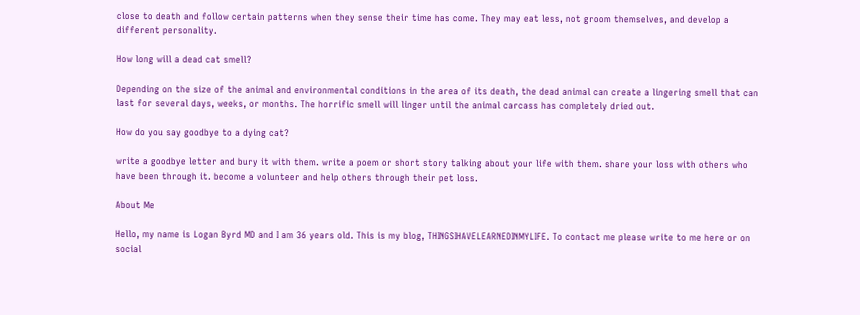close to death and follow certain patterns when they sense their time has come. They may eat less, not groom themselves, and develop a different personality.

How long will a dead cat smell?

Depending on the size of the animal and environmental conditions in the area of its death, the dead animal can create a lingering smell that can last for several days, weeks, or months. The horrific smell will linger until the animal carcass has completely dried out.

How do you say goodbye to a dying cat?

write a goodbye letter and bury it with them. write a poem or short story talking about your life with them. share your loss with others who have been through it. become a volunteer and help others through their pet loss.

About Me

Hello, my name is Logan Byrd MD and I am 36 years old. This is my blog, THINGSIHAVELEARNEDINMYLIFE. To contact me please write to me here or on social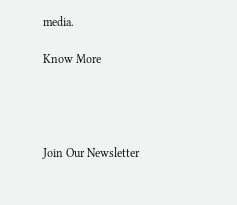media.

Know More




Join Our Newsletter